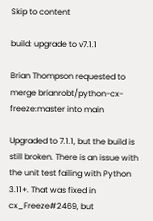Skip to content

build: upgrade to v7.1.1

Brian Thompson requested to merge brianrobt/python-cx-freeze:master into main

Upgraded to 7.1.1, but the build is still broken. There is an issue with the unit test failing with Python 3.11+. That was fixed in cx_Freeze#2469, but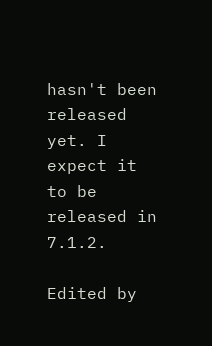hasn't been released yet. I expect it to be released in 7.1.2.

Edited by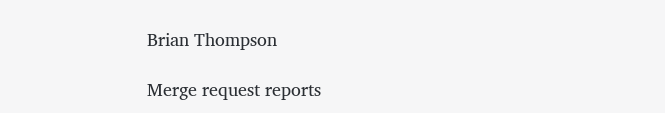Brian Thompson

Merge request reports